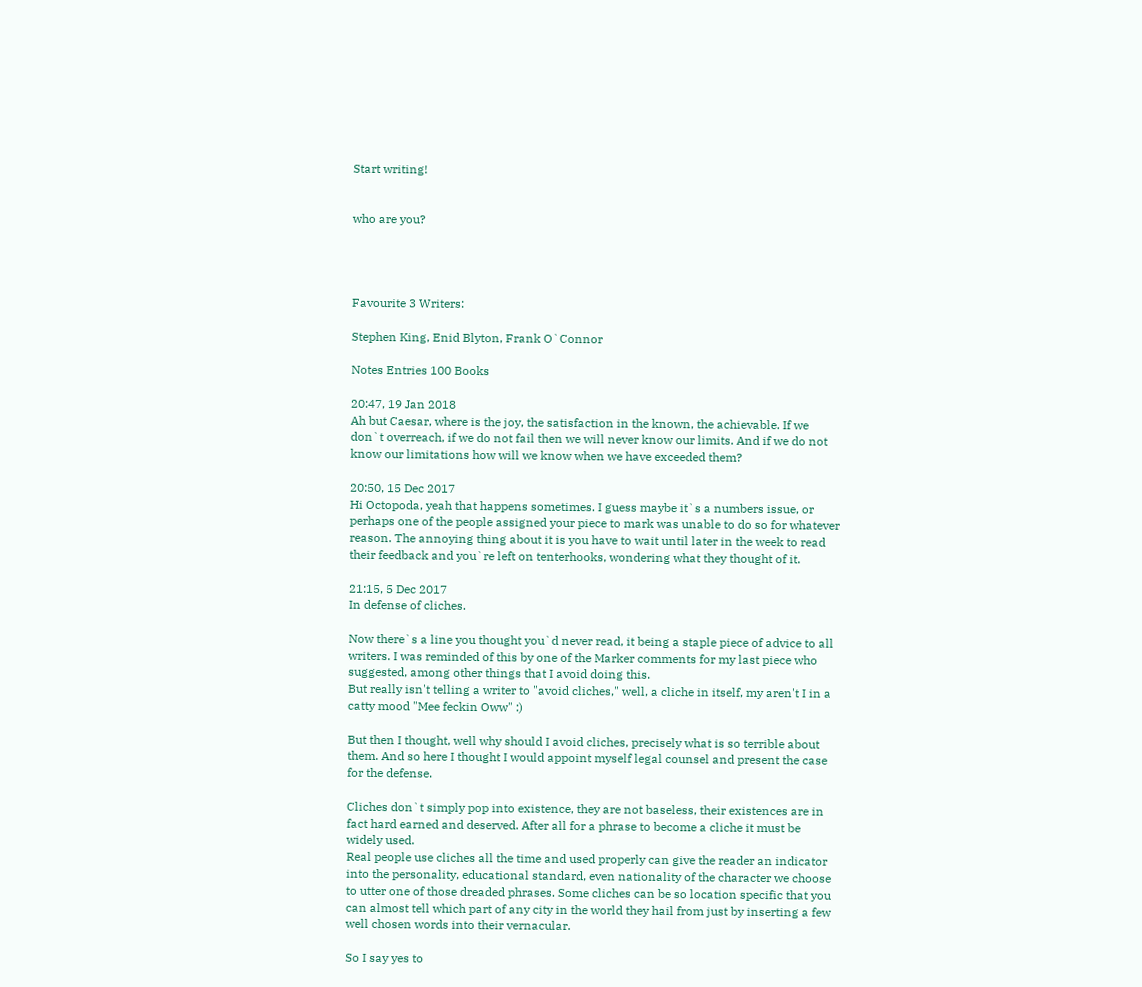Start writing!


who are you?




Favourite 3 Writers:

Stephen King, Enid Blyton, Frank O`Connor

Notes Entries 100 Books

20:47, 19 Jan 2018
Ah but Caesar, where is the joy, the satisfaction in the known, the achievable. If we don`t overreach, if we do not fail then we will never know our limits. And if we do not know our limitations how will we know when we have exceeded them?

20:50, 15 Dec 2017
Hi Octopoda, yeah that happens sometimes. I guess maybe it`s a numbers issue, or perhaps one of the people assigned your piece to mark was unable to do so for whatever reason. The annoying thing about it is you have to wait until later in the week to read their feedback and you`re left on tenterhooks, wondering what they thought of it.

21:15, 5 Dec 2017
In defense of cliches.

Now there`s a line you thought you`d never read, it being a staple piece of advice to all writers. I was reminded of this by one of the Marker comments for my last piece who suggested, among other things that I avoid doing this.
But really isn't telling a writer to "avoid cliches," well, a cliche in itself, my aren't I in a catty mood "Mee feckin Oww" :)

But then I thought, well why should I avoid cliches, precisely what is so terrible about them. And so here I thought I would appoint myself legal counsel and present the case for the defense.

Cliches don`t simply pop into existence, they are not baseless, their existences are in fact hard earned and deserved. After all for a phrase to become a cliche it must be widely used.
Real people use cliches all the time and used properly can give the reader an indicator into the personality, educational standard, even nationality of the character we choose to utter one of those dreaded phrases. Some cliches can be so location specific that you can almost tell which part of any city in the world they hail from just by inserting a few well chosen words into their vernacular.

So I say yes to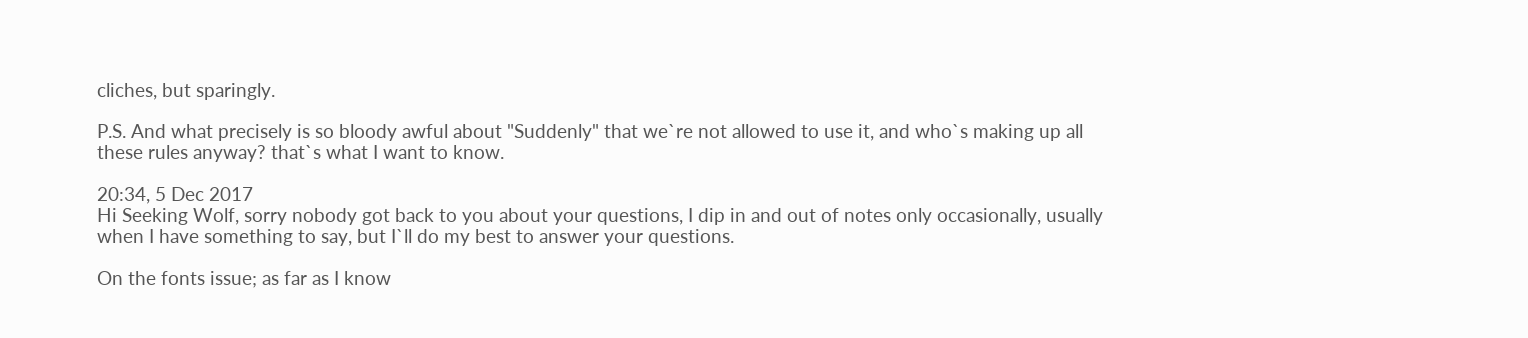cliches, but sparingly.

P.S. And what precisely is so bloody awful about "Suddenly" that we`re not allowed to use it, and who`s making up all these rules anyway? that`s what I want to know.

20:34, 5 Dec 2017
Hi Seeking Wolf, sorry nobody got back to you about your questions, I dip in and out of notes only occasionally, usually when I have something to say, but I`ll do my best to answer your questions.

On the fonts issue; as far as I know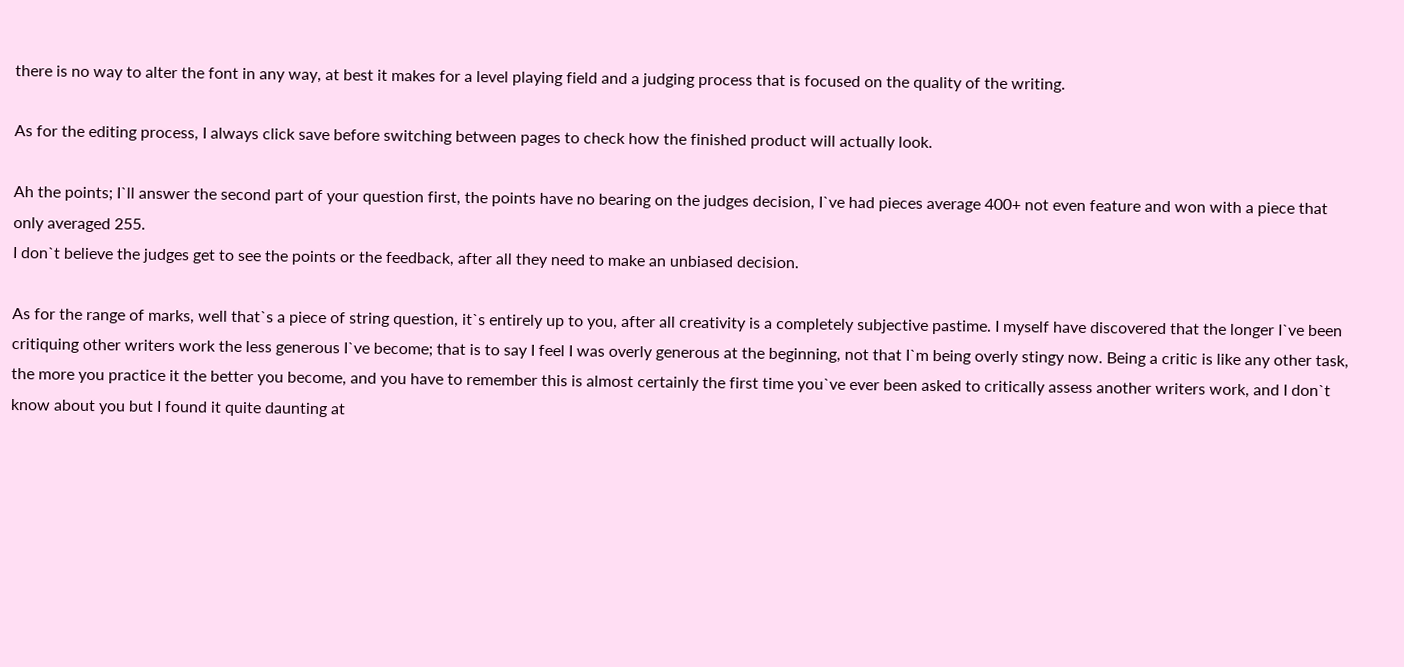there is no way to alter the font in any way, at best it makes for a level playing field and a judging process that is focused on the quality of the writing.

As for the editing process, I always click save before switching between pages to check how the finished product will actually look.

Ah the points; I`ll answer the second part of your question first, the points have no bearing on the judges decision, I`ve had pieces average 400+ not even feature and won with a piece that only averaged 255.
I don`t believe the judges get to see the points or the feedback, after all they need to make an unbiased decision.

As for the range of marks, well that`s a piece of string question, it`s entirely up to you, after all creativity is a completely subjective pastime. I myself have discovered that the longer I`ve been critiquing other writers work the less generous I`ve become; that is to say I feel I was overly generous at the beginning, not that I`m being overly stingy now. Being a critic is like any other task, the more you practice it the better you become, and you have to remember this is almost certainly the first time you`ve ever been asked to critically assess another writers work, and I don`t know about you but I found it quite daunting at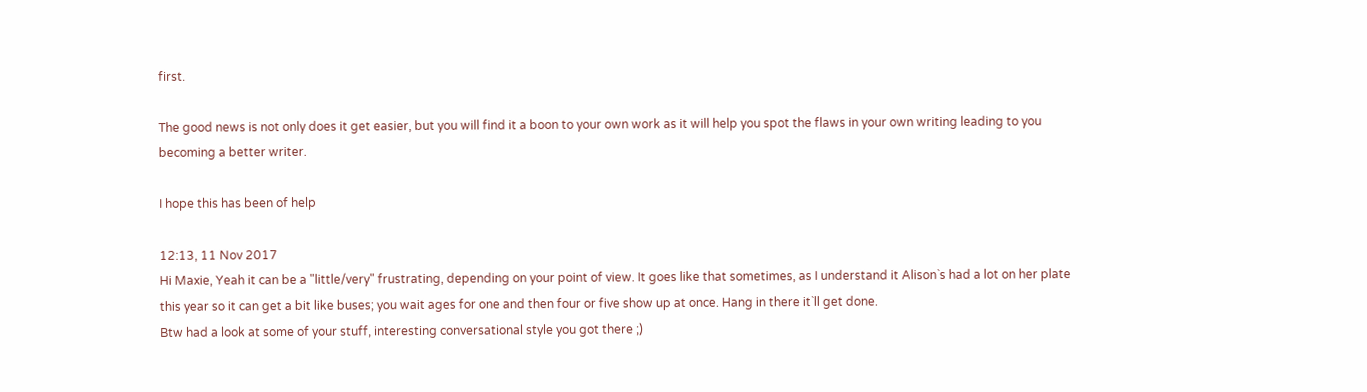first.

The good news is not only does it get easier, but you will find it a boon to your own work as it will help you spot the flaws in your own writing leading to you becoming a better writer.

I hope this has been of help

12:13, 11 Nov 2017
Hi Maxie, Yeah it can be a "little/very" frustrating, depending on your point of view. It goes like that sometimes, as I understand it Alison`s had a lot on her plate this year so it can get a bit like buses; you wait ages for one and then four or five show up at once. Hang in there it`ll get done.
Btw had a look at some of your stuff, interesting conversational style you got there ;)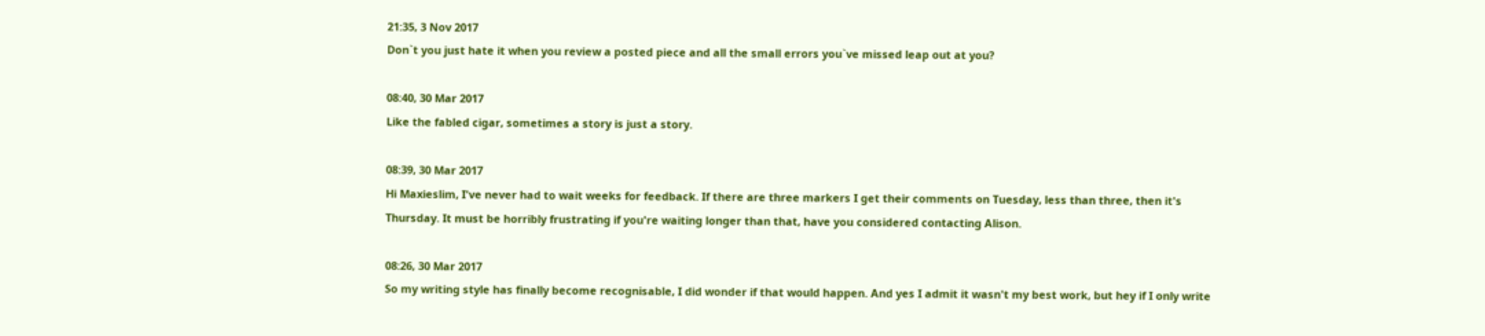21:35, 3 Nov 2017
Don`t you just hate it when you review a posted piece and all the small errors you`ve missed leap out at you?

08:40, 30 Mar 2017
Like the fabled cigar, sometimes a story is just a story.

08:39, 30 Mar 2017
Hi Maxieslim, I've never had to wait weeks for feedback. If there are three markers I get their comments on Tuesday, less than three, then it's Thursday. It must be horribly frustrating if you're waiting longer than that, have you considered contacting Alison.

08:26, 30 Mar 2017
So my writing style has finally become recognisable, I did wonder if that would happen. And yes I admit it wasn't my best work, but hey if I only write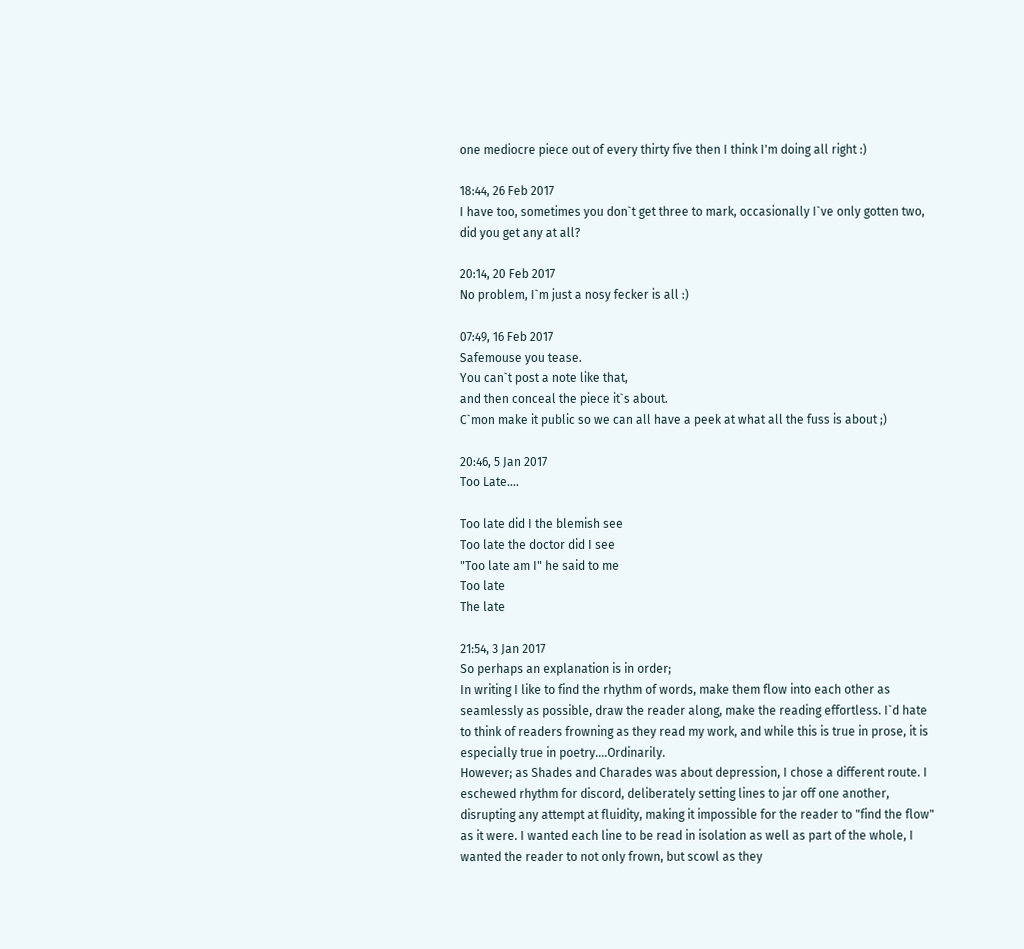one mediocre piece out of every thirty five then I think I'm doing all right :)

18:44, 26 Feb 2017
I have too, sometimes you don`t get three to mark, occasionally I`ve only gotten two, did you get any at all?

20:14, 20 Feb 2017
No problem, I`m just a nosy fecker is all :)

07:49, 16 Feb 2017
Safemouse you tease.
You can`t post a note like that,
and then conceal the piece it`s about.
C`mon make it public so we can all have a peek at what all the fuss is about ;)

20:46, 5 Jan 2017
Too Late....

Too late did I the blemish see
Too late the doctor did I see
"Too late am I" he said to me
Too late
The late

21:54, 3 Jan 2017
So perhaps an explanation is in order;
In writing I like to find the rhythm of words, make them flow into each other as seamlessly as possible, draw the reader along, make the reading effortless. I`d hate to think of readers frowning as they read my work, and while this is true in prose, it is especially true in poetry....Ordinarily.
However; as Shades and Charades was about depression, I chose a different route. I eschewed rhythm for discord, deliberately setting lines to jar off one another, disrupting any attempt at fluidity, making it impossible for the reader to "find the flow" as it were. I wanted each line to be read in isolation as well as part of the whole, I wanted the reader to not only frown, but scowl as they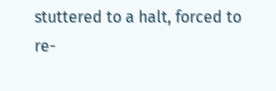stuttered to a halt, forced to re-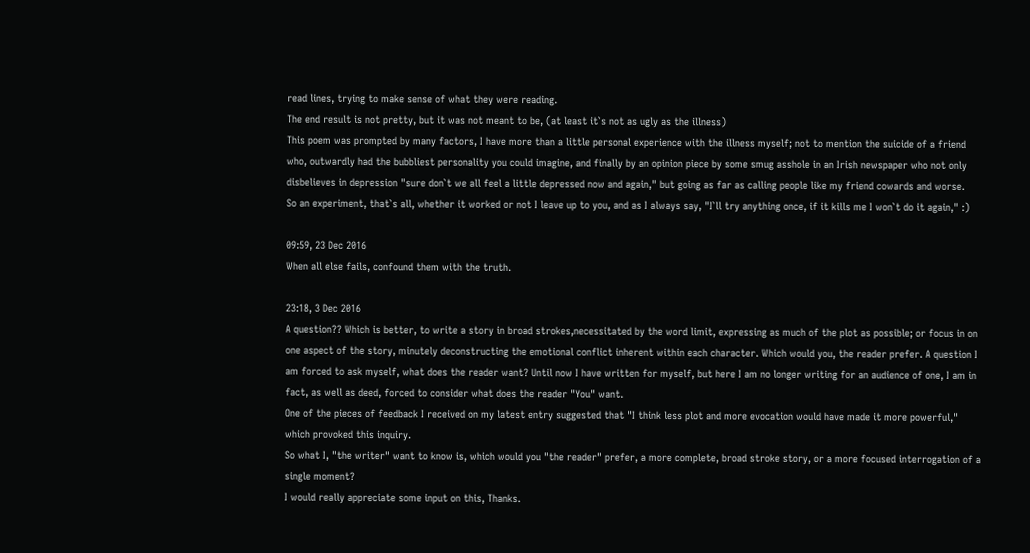read lines, trying to make sense of what they were reading.
The end result is not pretty, but it was not meant to be, (at least it`s not as ugly as the illness)
This poem was prompted by many factors, I have more than a little personal experience with the illness myself; not to mention the suicide of a friend who, outwardly had the bubbliest personality you could imagine, and finally by an opinion piece by some smug asshole in an Irish newspaper who not only disbelieves in depression "sure don`t we all feel a little depressed now and again," but going as far as calling people like my friend cowards and worse.
So an experiment, that`s all, whether it worked or not I leave up to you, and as I always say, "I`ll try anything once, if it kills me I won`t do it again," :)

09:59, 23 Dec 2016
When all else fails, confound them with the truth.

23:18, 3 Dec 2016
A question?? Which is better, to write a story in broad strokes,necessitated by the word limit, expressing as much of the plot as possible; or focus in on one aspect of the story, minutely deconstructing the emotional conflict inherent within each character. Which would you, the reader prefer. A question I am forced to ask myself, what does the reader want? Until now I have written for myself, but here I am no longer writing for an audience of one, I am in fact, as well as deed, forced to consider what does the reader "You" want.
One of the pieces of feedback I received on my latest entry suggested that "I think less plot and more evocation would have made it more powerful," which provoked this inquiry.
So what I, "the writer" want to know is, which would you "the reader" prefer, a more complete, broad stroke story, or a more focused interrogation of a single moment?
I would really appreciate some input on this, Thanks.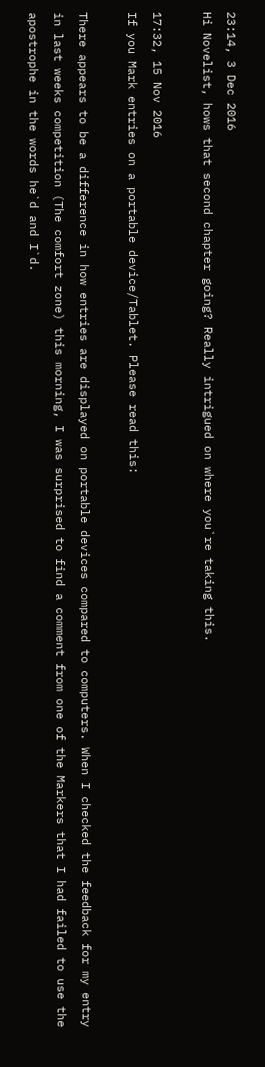23:14, 3 Dec 2016
Hi Novelist, hows that second chapter going? Really intrigued on where you`re taking this.

17:32, 15 Nov 2016
If you Mark entries on a portable device/Tablet. Please read this:

There appears to be a difference in how entries are displayed on portable devices compared to computers. When I checked the feedback for my entry in last weeks competition (The comfort zone) this morning, I was surprised to find a comment from one of the Markers that I had failed to use the apostrophe in the words he`d and I`d.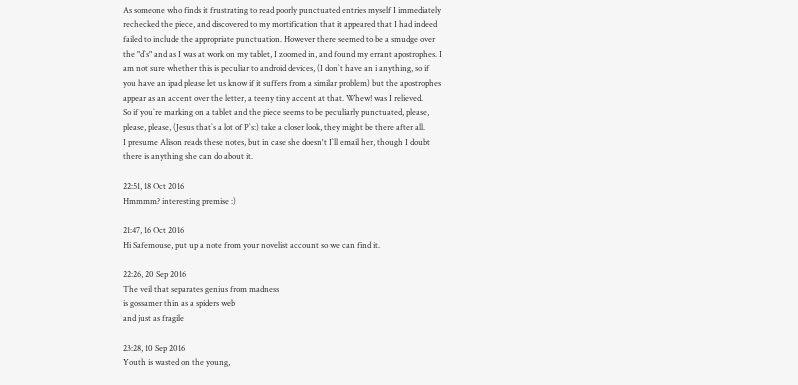As someone who finds it frustrating to read poorly punctuated entries myself I immediately rechecked the piece, and discovered to my mortification that it appeared that I had indeed failed to include the appropriate punctuation. However there seemed to be a smudge over the "d`s" and as I was at work on my tablet, I zoomed in, and found my errant apostrophes. I am not sure whether this is peculiar to android devices, (I don`t have an i anything, so if you have an ipad please let us know if it suffers from a similar problem) but the apostrophes appear as an accent over the letter, a teeny tiny accent at that. Whew! was I relieved.
So if you`re marking on a tablet and the piece seems to be peculiarly punctuated, please, please, please, (Jesus that`s a lot of P`s:) take a closer look, they might be there after all.
I presume Alison reads these notes, but in case she doesn't I`ll email her, though I doubt there is anything she can do about it.

22:51, 18 Oct 2016
Hmmmm? interesting premise :)

21:47, 16 Oct 2016
Hi Safemouse, put up a note from your novelist account so we can find it.

22:26, 20 Sep 2016
The veil that separates genius from madness
is gossamer thin as a spiders web
and just as fragile

23:28, 10 Sep 2016
Youth is wasted on the young,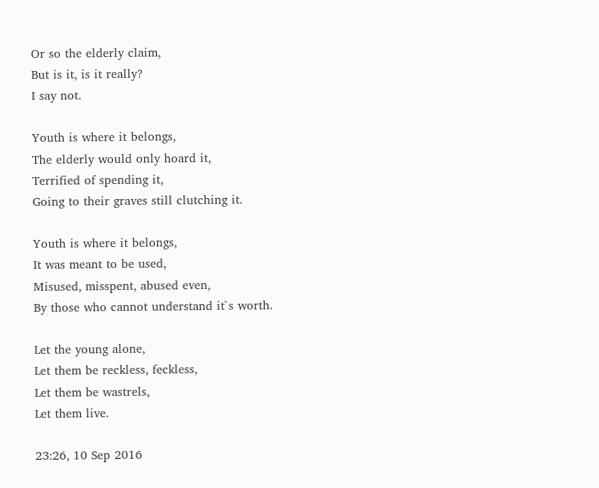Or so the elderly claim,
But is it, is it really?
I say not.

Youth is where it belongs,
The elderly would only hoard it,
Terrified of spending it,
Going to their graves still clutching it.

Youth is where it belongs,
It was meant to be used,
Misused, misspent, abused even,
By those who cannot understand it`s worth.

Let the young alone,
Let them be reckless, feckless,
Let them be wastrels,
Let them live.

23:26, 10 Sep 2016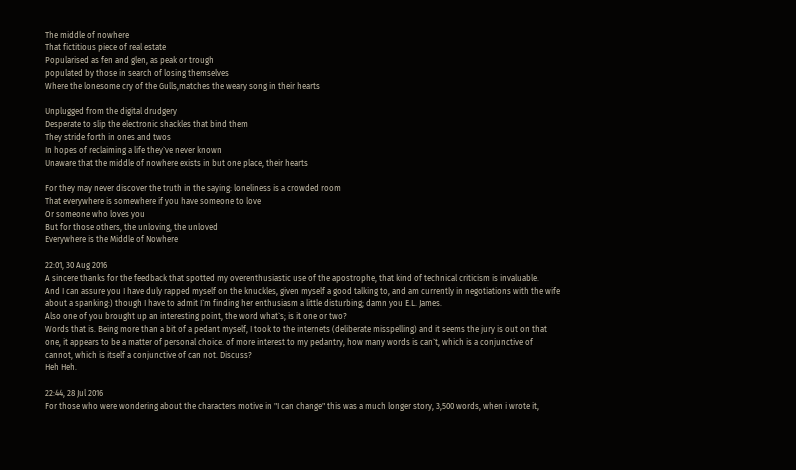The middle of nowhere
That fictitious piece of real estate
Popularised as fen and glen, as peak or trough
populated by those in search of losing themselves
Where the lonesome cry of the Gulls,matches the weary song in their hearts

Unplugged from the digital drudgery
Desperate to slip the electronic shackles that bind them
They stride forth in ones and twos
In hopes of reclaiming a life they`ve never known
Unaware that the middle of nowhere exists in but one place, their hearts

For they may never discover the truth in the saying: loneliness is a crowded room
That everywhere is somewhere if you have someone to love
Or someone who loves you
But for those others, the unloving, the unloved
Everywhere is the Middle of Nowhere

22:01, 30 Aug 2016
A sincere thanks for the feedback that spotted my overenthusiastic use of the apostrophe, that kind of technical criticism is invaluable.
And I can assure you I have duly rapped myself on the knuckles, given myself a good talking to, and am currently in negotiations with the wife about a spanking:) though I have to admit I`m finding her enthusiasm a little disturbing; damn you E.L. James.
Also one of you brought up an interesting point, the word what`s; is it one or two?
Words that is. Being more than a bit of a pedant myself, I took to the internets (deliberate misspelling) and it seems the jury is out on that one, it appears to be a matter of personal choice. of more interest to my pedantry, how many words is can`t, which is a conjunctive of cannot, which is itself a conjunctive of can not. Discuss?
Heh Heh.

22:44, 28 Jul 2016
For those who were wondering about the characters motive in "I can change" this was a much longer story, 3,500 words, when i wrote it,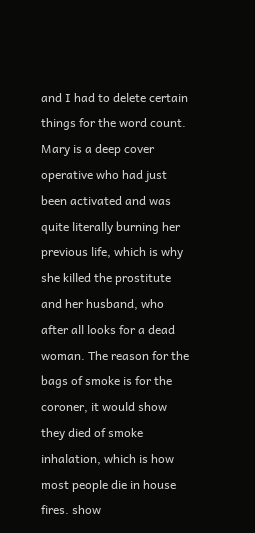and I had to delete certain things for the word count. Mary is a deep cover operative who had just been activated and was quite literally burning her previous life, which is why she killed the prostitute and her husband, who after all looks for a dead woman. The reason for the bags of smoke is for the coroner, it would show they died of smoke inhalation, which is how most people die in house fires. show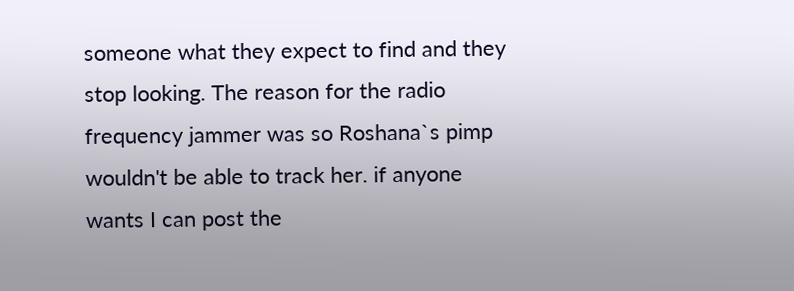someone what they expect to find and they stop looking. The reason for the radio frequency jammer was so Roshana`s pimp wouldn't be able to track her. if anyone wants I can post the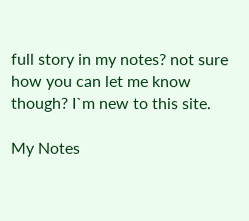full story in my notes? not sure how you can let me know though? I`m new to this site.

My Notes